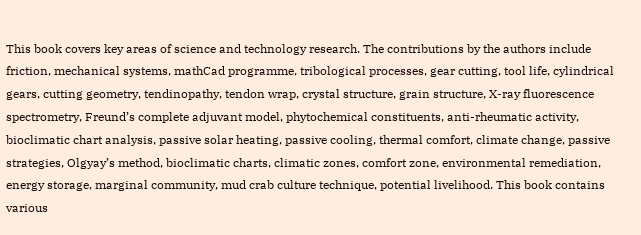This book covers key areas of science and technology research. The contributions by the authors include friction, mechanical systems, mathCad programme, tribological processes, gear cutting, tool life, cylindrical gears, cutting geometry, tendinopathy, tendon wrap, crystal structure, grain structure, X-ray fluorescence spectrometry, Freund’s complete adjuvant model, phytochemical constituents, anti-rheumatic activity, bioclimatic chart analysis, passive solar heating, passive cooling, thermal comfort, climate change, passive strategies, Olgyay’s method, bioclimatic charts, climatic zones, comfort zone, environmental remediation, energy storage, marginal community, mud crab culture technique, potential livelihood. This book contains various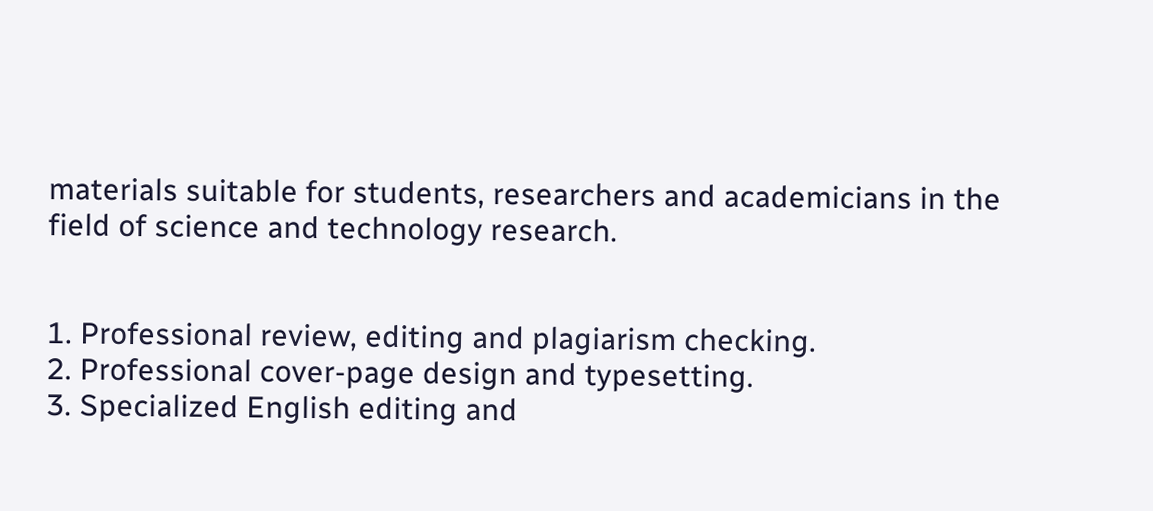materials suitable for students, researchers and academicians in the field of science and technology research.


1. Professional review, editing and plagiarism checking.
2. Professional cover-page design and typesetting.
3. Specialized English editing and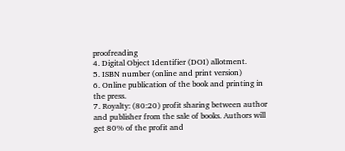proofreading
4. Digital Object Identifier (DOI) allotment.
5. ISBN number (online and print version)
6. Online publication of the book and printing in the press.
7. Royalty: (80:20) profit sharing between author and publisher from the sale of books. Authors will get 80% of the profit and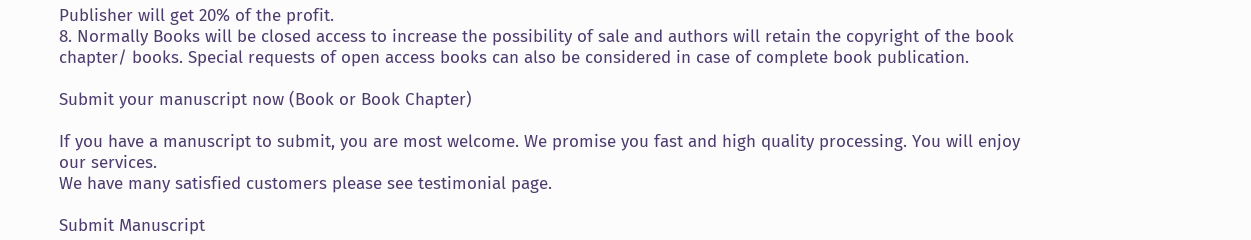Publisher will get 20% of the profit.
8. Normally Books will be closed access to increase the possibility of sale and authors will retain the copyright of the book chapter/ books. Special requests of open access books can also be considered in case of complete book publication.

Submit your manuscript now (Book or Book Chapter)

If you have a manuscript to submit, you are most welcome. We promise you fast and high quality processing. You will enjoy our services.
We have many satisfied customers please see testimonial page.

Submit Manuscript